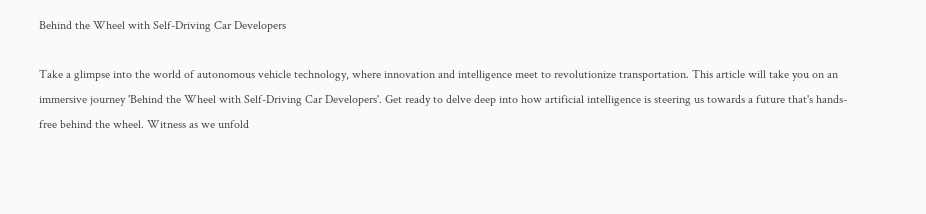Behind the Wheel with Self-Driving Car Developers

Take a glimpse into the world of autonomous vehicle technology, where innovation and intelligence meet to revolutionize transportation. This article will take you on an immersive journey 'Behind the Wheel with Self-Driving Car Developers'. Get ready to delve deep into how artificial intelligence is steering us towards a future that's hands-free behind the wheel. Witness as we unfold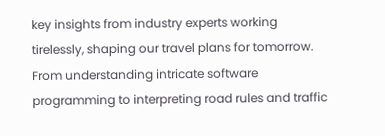key insights from industry experts working tirelessly, shaping our travel plans for tomorrow. From understanding intricate software programming to interpreting road rules and traffic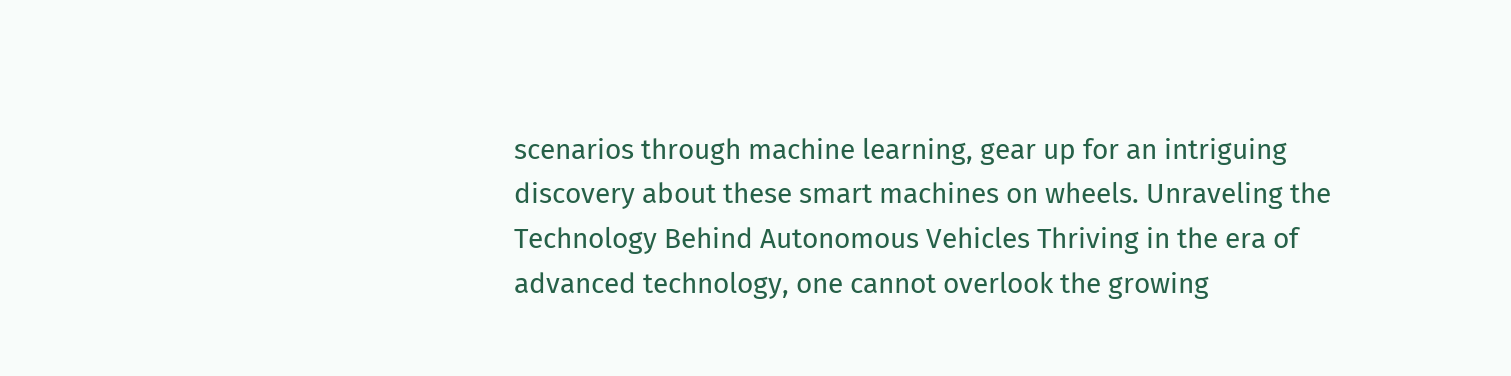scenarios through machine learning, gear up for an intriguing discovery about these smart machines on wheels. Unraveling the Technology Behind Autonomous Vehicles Thriving in the era of advanced technology, one cannot overlook the growing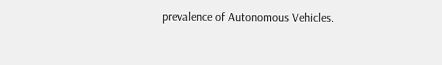prevalence of Autonomous Vehicles.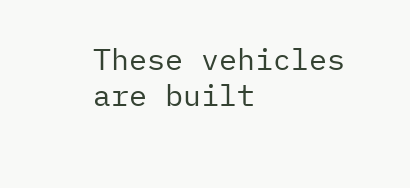These vehicles are built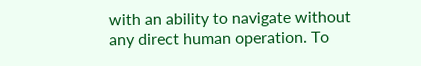with an ability to navigate without any direct human operation. To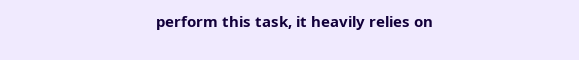perform this task, it heavily relies on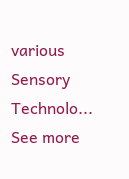various Sensory Technolo... See more